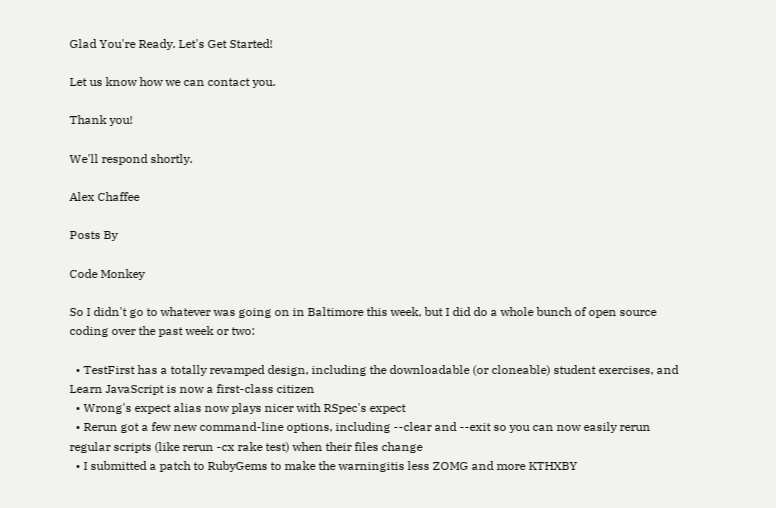Glad You're Ready. Let's Get Started!

Let us know how we can contact you.

Thank you!

We'll respond shortly.

Alex Chaffee

Posts By

Code Monkey

So I didn't go to whatever was going on in Baltimore this week, but I did do a whole bunch of open source coding over the past week or two:

  • TestFirst has a totally revamped design, including the downloadable (or cloneable) student exercises, and Learn JavaScript is now a first-class citizen
  • Wrong's expect alias now plays nicer with RSpec's expect
  • Rerun got a few new command-line options, including --clear and --exit so you can now easily rerun regular scripts (like rerun -cx rake test) when their files change
  • I submitted a patch to RubyGems to make the warningitis less ZOMG and more KTHXBY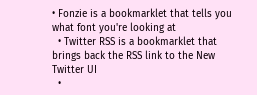• Fonzie is a bookmarklet that tells you what font you're looking at
  • Twitter RSS is a bookmarklet that brings back the RSS link to the New Twitter UI
  •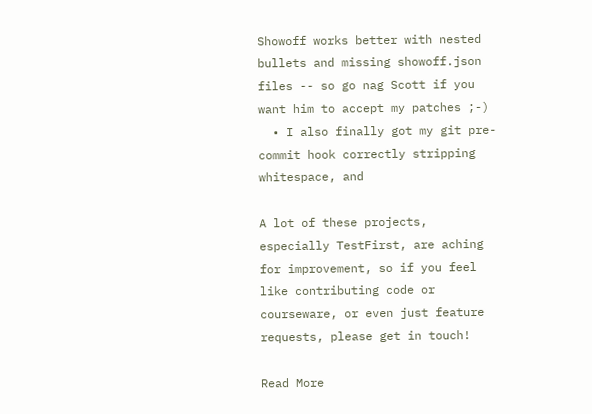Showoff works better with nested bullets and missing showoff.json files -- so go nag Scott if you want him to accept my patches ;-)
  • I also finally got my git pre-commit hook correctly stripping whitespace, and

A lot of these projects, especially TestFirst, are aching for improvement, so if you feel like contributing code or courseware, or even just feature requests, please get in touch!

Read More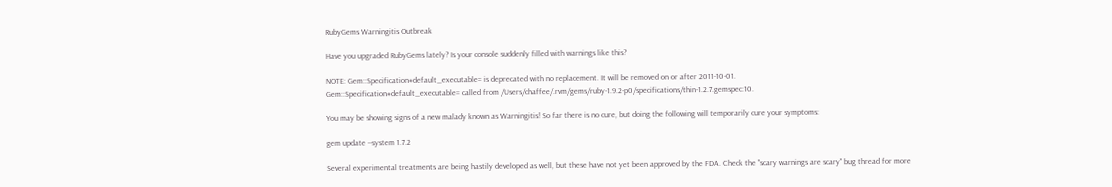RubyGems Warningitis Outbreak

Have you upgraded RubyGems lately? Is your console suddenly filled with warnings like this?

NOTE: Gem::Specification#default_executable= is deprecated with no replacement. It will be removed on or after 2011-10-01.
Gem::Specification#default_executable= called from /Users/chaffee/.rvm/gems/ruby-1.9.2-p0/specifications/thin-1.2.7.gemspec:10.

You may be showing signs of a new malady known as Warningitis! So far there is no cure, but doing the following will temporarily cure your symptoms:

gem update --system 1.7.2

Several experimental treatments are being hastily developed as well, but these have not yet been approved by the FDA. Check the "scary warnings are scary" bug thread for more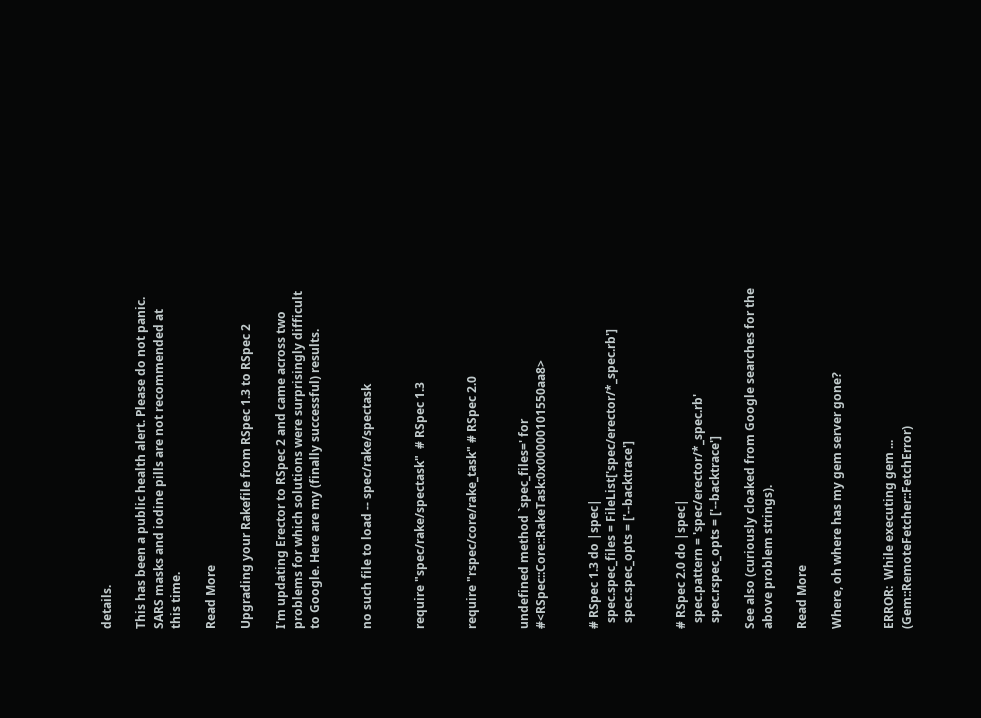details.

This has been a public health alert. Please do not panic. SARS masks and iodine pills are not recommended at this time.

Read More

Upgrading your Rakefile from RSpec 1.3 to RSpec 2

I'm updating Erector to RSpec 2 and came across two problems for which solutions were surprisingly difficult to Google. Here are my (finally successful) results.


no such file to load -- spec/rake/spectask


require "spec/rake/spectask"  # RSpec 1.3


require "rspec/core/rake_task" # RSpec 2.0


undefined method `spec_files=' for #<RSpec::Core::RakeTask:0x00000101550aa8>


# RSpec 1.3 do |spec|
  spec.spec_files = FileList['spec/erector/*_spec.rb']
  spec.spec_opts = ['--backtrace']


# RSpec 2.0 do |spec|
  spec.pattern = 'spec/erector/*_spec.rb'
  spec.rspec_opts = ['--backtrace']

See also (curiously cloaked from Google searches for the above problem strings).

Read More

Where, oh where has my gem server gone?


ERROR:  While executing gem ... (Gem::RemoteFetcher::FetchError)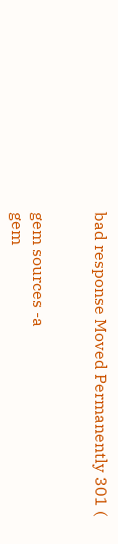bad response Moved Permanently 301 (


gem sources -a
gem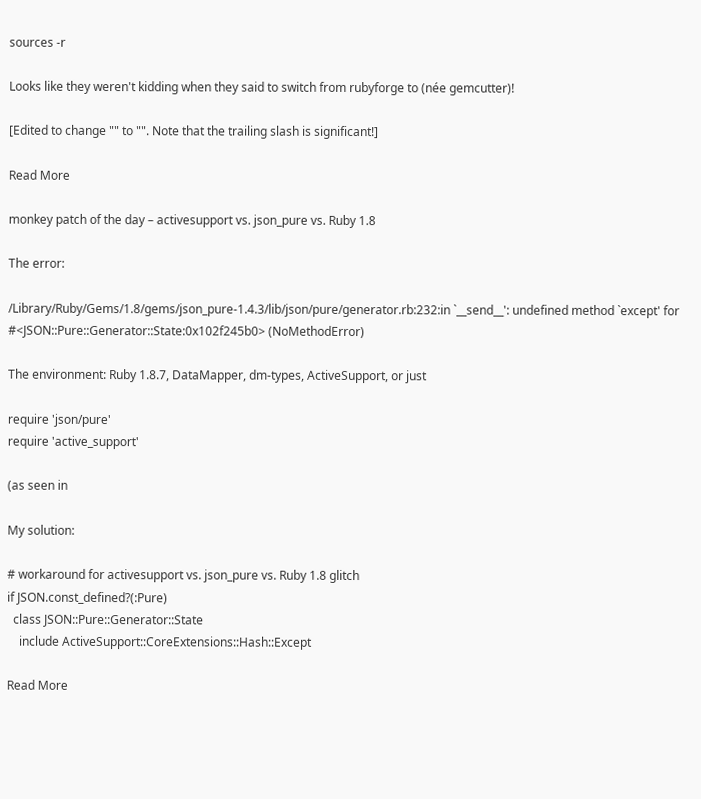sources -r

Looks like they weren't kidding when they said to switch from rubyforge to (née gemcutter)!

[Edited to change "" to "". Note that the trailing slash is significant!]

Read More

monkey patch of the day – activesupport vs. json_pure vs. Ruby 1.8

The error:

/Library/Ruby/Gems/1.8/gems/json_pure-1.4.3/lib/json/pure/generator.rb:232:in `__send__': undefined method `except' for #<JSON::Pure::Generator::State:0x102f245b0> (NoMethodError)

The environment: Ruby 1.8.7, DataMapper, dm-types, ActiveSupport, or just

require 'json/pure'
require 'active_support'

(as seen in

My solution:

# workaround for activesupport vs. json_pure vs. Ruby 1.8 glitch
if JSON.const_defined?(:Pure)
  class JSON::Pure::Generator::State
    include ActiveSupport::CoreExtensions::Hash::Except

Read More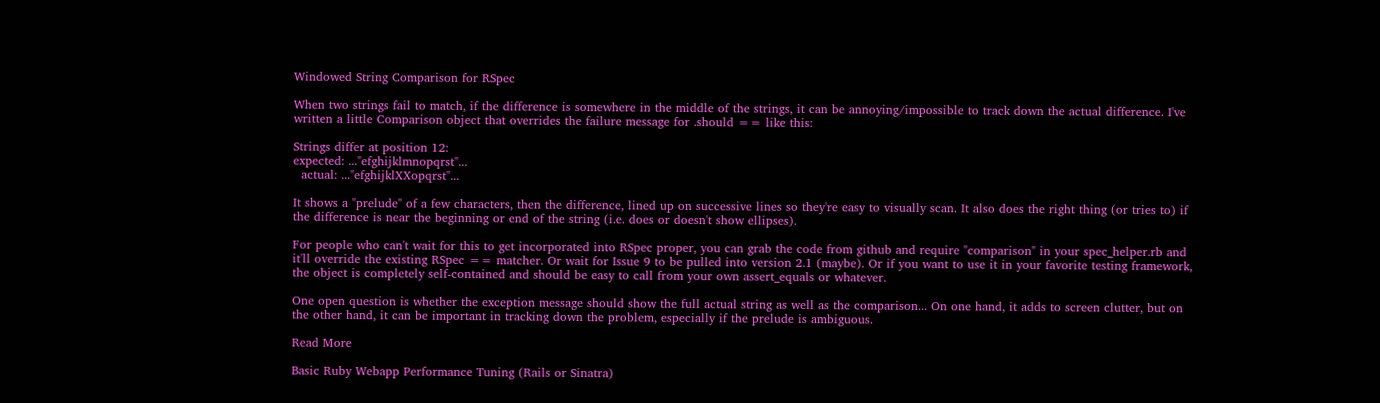Windowed String Comparison for RSpec

When two strings fail to match, if the difference is somewhere in the middle of the strings, it can be annoying/impossible to track down the actual difference. I've written a little Comparison object that overrides the failure message for .should == like this:

Strings differ at position 12:
expected: ..."efghijklmnopqrst"...
  actual: ..."efghijklXXopqrst"...

It shows a "prelude" of a few characters, then the difference, lined up on successive lines so they're easy to visually scan. It also does the right thing (or tries to) if the difference is near the beginning or end of the string (i.e. does or doesn't show ellipses).

For people who can't wait for this to get incorporated into RSpec proper, you can grab the code from github and require "comparison" in your spec_helper.rb and it'll override the existing RSpec == matcher. Or wait for Issue 9 to be pulled into version 2.1 (maybe). Or if you want to use it in your favorite testing framework, the object is completely self-contained and should be easy to call from your own assert_equals or whatever.

One open question is whether the exception message should show the full actual string as well as the comparison... On one hand, it adds to screen clutter, but on the other hand, it can be important in tracking down the problem, especially if the prelude is ambiguous.

Read More

Basic Ruby Webapp Performance Tuning (Rails or Sinatra)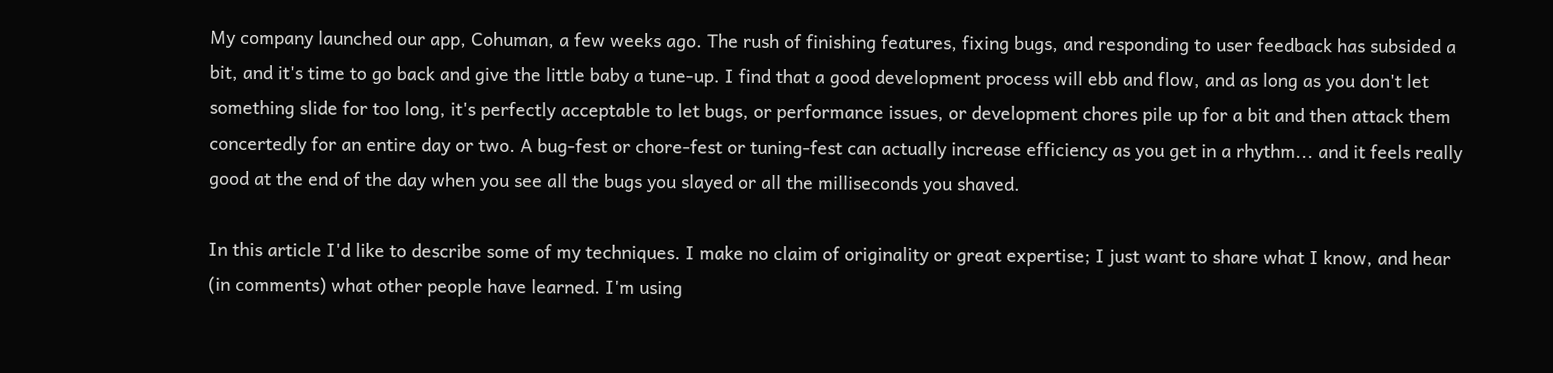My company launched our app, Cohuman, a few weeks ago. The rush of finishing features, fixing bugs, and responding to user feedback has subsided a bit, and it's time to go back and give the little baby a tune-up. I find that a good development process will ebb and flow, and as long as you don't let something slide for too long, it's perfectly acceptable to let bugs, or performance issues, or development chores pile up for a bit and then attack them concertedly for an entire day or two. A bug-fest or chore-fest or tuning-fest can actually increase efficiency as you get in a rhythm... and it feels really good at the end of the day when you see all the bugs you slayed or all the milliseconds you shaved.

In this article I'd like to describe some of my techniques. I make no claim of originality or great expertise; I just want to share what I know, and hear (in comments) what other people have learned. I'm using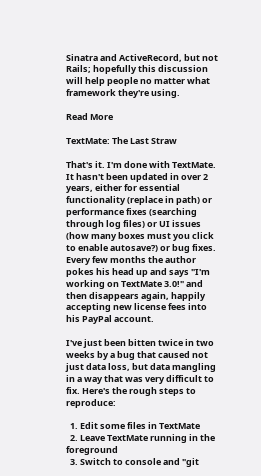Sinatra and ActiveRecord, but not Rails; hopefully this discussion will help people no matter what framework they're using.

Read More

TextMate: The Last Straw

That's it. I'm done with TextMate. It hasn't been updated in over 2 years, either for essential functionality (replace in path) or performance fixes (searching through log files) or UI issues (how many boxes must you click to enable autosave?) or bug fixes. Every few months the author pokes his head up and says "I'm working on TextMate 3.0!" and then disappears again, happily accepting new license fees into his PayPal account.

I've just been bitten twice in two weeks by a bug that caused not just data loss, but data mangling in a way that was very difficult to fix. Here's the rough steps to reproduce:

  1. Edit some files in TextMate
  2. Leave TextMate running in the foreground
  3. Switch to console and "git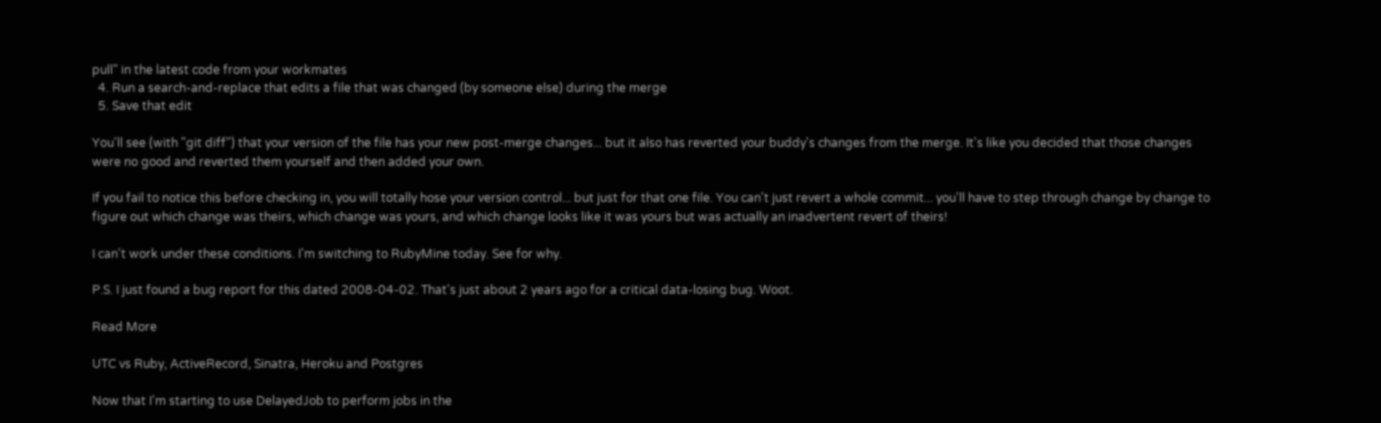pull" in the latest code from your workmates
  4. Run a search-and-replace that edits a file that was changed (by someone else) during the merge
  5. Save that edit

You'll see (with "git diff") that your version of the file has your new post-merge changes... but it also has reverted your buddy's changes from the merge. It's like you decided that those changes were no good and reverted them yourself and then added your own.

If you fail to notice this before checking in, you will totally hose your version control... but just for that one file. You can't just revert a whole commit... you'll have to step through change by change to figure out which change was theirs, which change was yours, and which change looks like it was yours but was actually an inadvertent revert of theirs!

I can't work under these conditions. I'm switching to RubyMine today. See for why.

P.S. I just found a bug report for this dated 2008-04-02. That's just about 2 years ago for a critical data-losing bug. Woot.

Read More

UTC vs Ruby, ActiveRecord, Sinatra, Heroku and Postgres

Now that I'm starting to use DelayedJob to perform jobs in the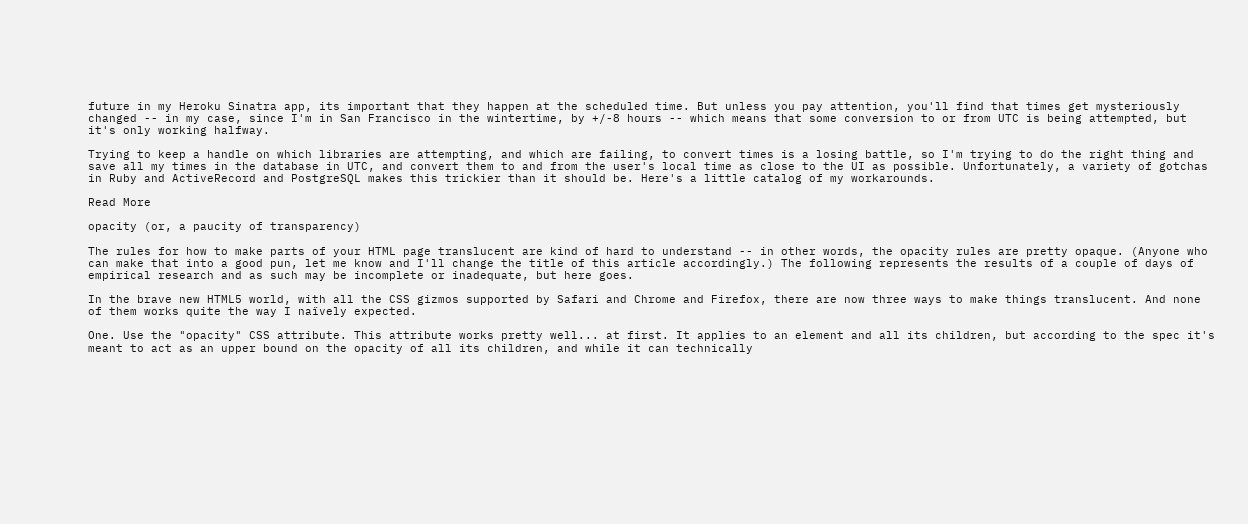future in my Heroku Sinatra app, its important that they happen at the scheduled time. But unless you pay attention, you'll find that times get mysteriously changed -- in my case, since I'm in San Francisco in the wintertime, by +/-8 hours -- which means that some conversion to or from UTC is being attempted, but it's only working halfway.

Trying to keep a handle on which libraries are attempting, and which are failing, to convert times is a losing battle, so I'm trying to do the right thing and save all my times in the database in UTC, and convert them to and from the user's local time as close to the UI as possible. Unfortunately, a variety of gotchas in Ruby and ActiveRecord and PostgreSQL makes this trickier than it should be. Here's a little catalog of my workarounds.

Read More

opacity (or, a paucity of transparency)

The rules for how to make parts of your HTML page translucent are kind of hard to understand -- in other words, the opacity rules are pretty opaque. (Anyone who can make that into a good pun, let me know and I'll change the title of this article accordingly.) The following represents the results of a couple of days of empirical research and as such may be incomplete or inadequate, but here goes.

In the brave new HTML5 world, with all the CSS gizmos supported by Safari and Chrome and Firefox, there are now three ways to make things translucent. And none of them works quite the way I naïvely expected.

One. Use the "opacity" CSS attribute. This attribute works pretty well... at first. It applies to an element and all its children, but according to the spec it's meant to act as an upper bound on the opacity of all its children, and while it can technically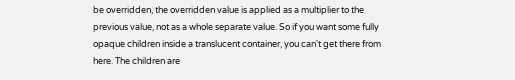be overridden, the overridden value is applied as a multiplier to the previous value, not as a whole separate value. So if you want some fully opaque children inside a translucent container, you can't get there from here. The children are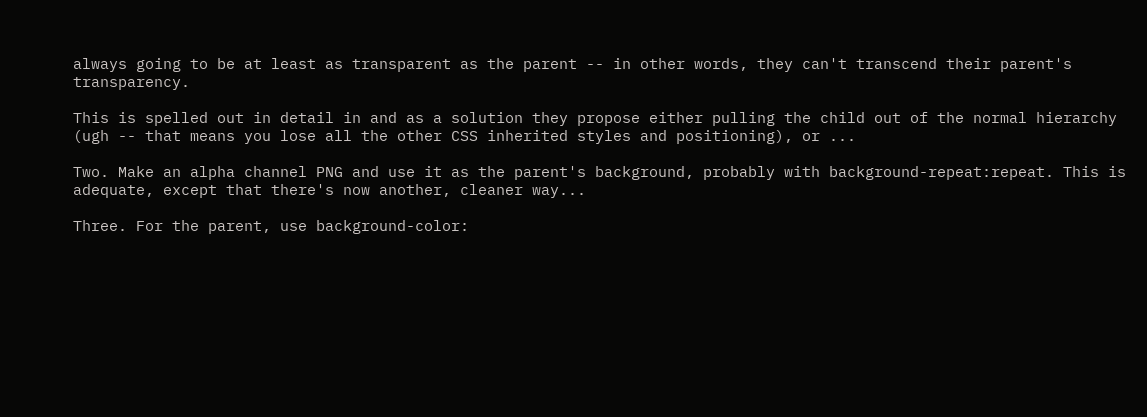always going to be at least as transparent as the parent -- in other words, they can't transcend their parent's transparency.

This is spelled out in detail in and as a solution they propose either pulling the child out of the normal hierarchy (ugh -- that means you lose all the other CSS inherited styles and positioning), or ...

Two. Make an alpha channel PNG and use it as the parent's background, probably with background-repeat:repeat. This is adequate, except that there's now another, cleaner way...

Three. For the parent, use background-color: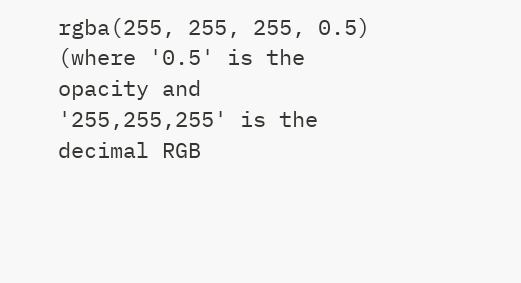rgba(255, 255, 255, 0.5) (where '0.5' is the opacity and '255,255,255' is the decimal RGB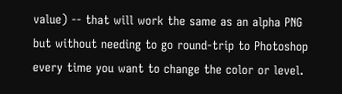value) -- that will work the same as an alpha PNG but without needing to go round-trip to Photoshop every time you want to change the color or level.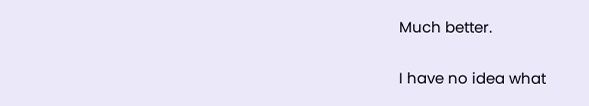Much better.

I have no idea what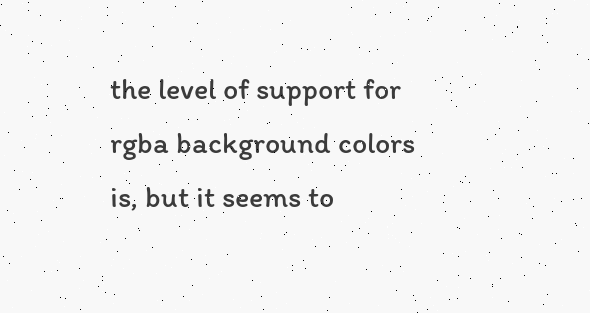the level of support for rgba background colors is, but it seems to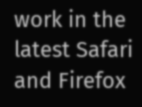work in the latest Safari and Firefox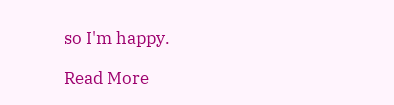so I'm happy.

Read More